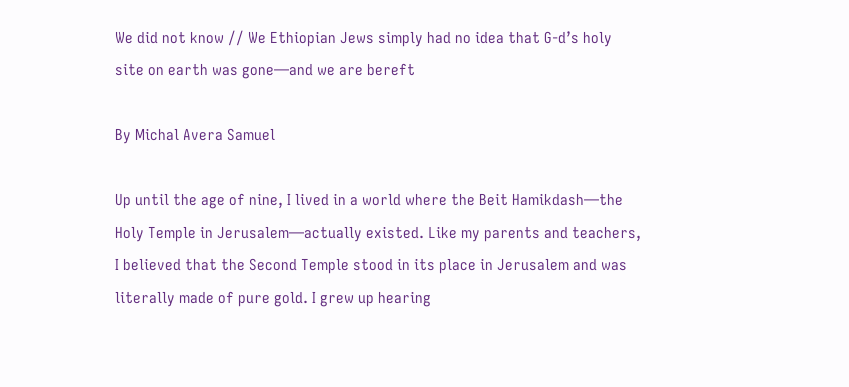We did not know // We Ethiopian Jews simply had no idea that G-d’s holy site on earth was gone—and we are bereft

By Michal Avera Samuel

Up until the age of nine, I lived in a world where the Beit Hamikdash—the Holy Temple in Jerusalem—actually existed. Like my parents and teachers, I believed that the Second Temple stood in its place in Jerusalem and was literally made of pure gold. I grew up hearing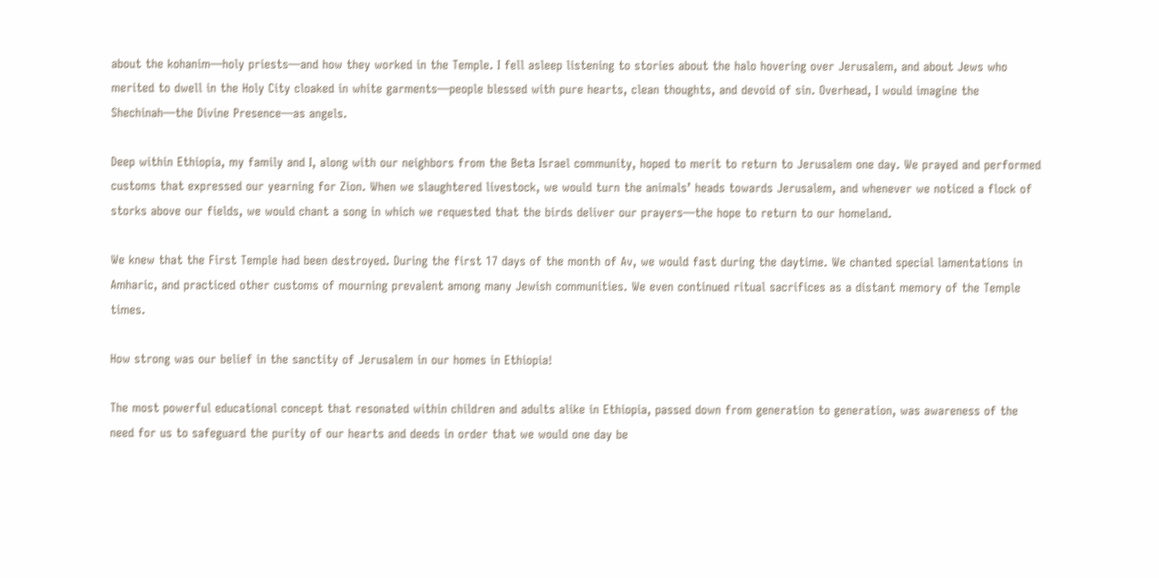about the kohanim—holy priests—and how they worked in the Temple. I fell asleep listening to stories about the halo hovering over Jerusalem, and about Jews who merited to dwell in the Holy City cloaked in white garments—people blessed with pure hearts, clean thoughts, and devoid of sin. Overhead, I would imagine the Shechinah—the Divine Presence—as angels.

Deep within Ethiopia, my family and I, along with our neighbors from the Beta Israel community, hoped to merit to return to Jerusalem one day. We prayed and performed customs that expressed our yearning for Zion. When we slaughtered livestock, we would turn the animals’ heads towards Jerusalem, and whenever we noticed a flock of storks above our fields, we would chant a song in which we requested that the birds deliver our prayers—the hope to return to our homeland.

We knew that the First Temple had been destroyed. During the first 17 days of the month of Av, we would fast during the daytime. We chanted special lamentations in Amharic, and practiced other customs of mourning prevalent among many Jewish communities. We even continued ritual sacrifices as a distant memory of the Temple times.

How strong was our belief in the sanctity of Jerusalem in our homes in Ethiopia!

The most powerful educational concept that resonated within children and adults alike in Ethiopia, passed down from generation to generation, was awareness of the need for us to safeguard the purity of our hearts and deeds in order that we would one day be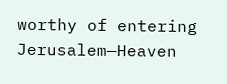worthy of entering Jerusalem—Heaven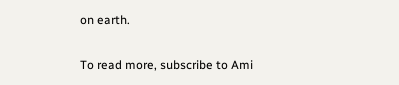on earth.

To read more, subscribe to Ami